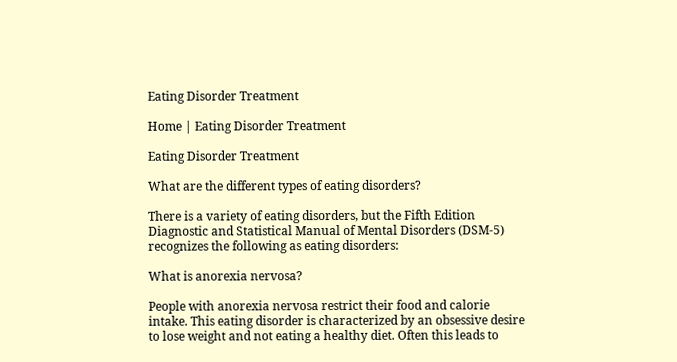Eating Disorder Treatment

Home | Eating Disorder Treatment

Eating Disorder Treatment

What are the different types of eating disorders?

There is a variety of eating disorders, but the Fifth Edition Diagnostic and Statistical Manual of Mental Disorders (DSM-5) recognizes the following as eating disorders:

What is anorexia nervosa?

People with anorexia nervosa restrict their food and calorie intake. This eating disorder is characterized by an obsessive desire to lose weight and not eating a healthy diet. Often this leads to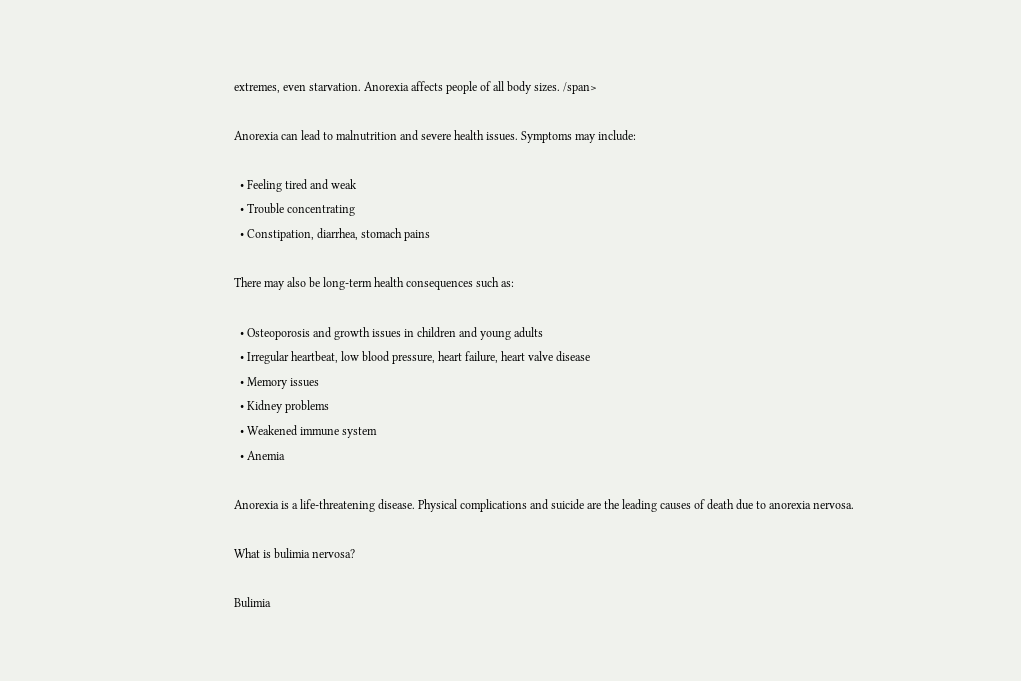extremes, even starvation. Anorexia affects people of all body sizes. /span>

Anorexia can lead to malnutrition and severe health issues. Symptoms may include:

  • Feeling tired and weak
  • Trouble concentrating
  • Constipation, diarrhea, stomach pains

There may also be long-term health consequences such as:

  • Osteoporosis and growth issues in children and young adults
  • Irregular heartbeat, low blood pressure, heart failure, heart valve disease
  • Memory issues
  • Kidney problems
  • Weakened immune system
  • Anemia

Anorexia is a life-threatening disease. Physical complications and suicide are the leading causes of death due to anorexia nervosa.

What is bulimia nervosa?

Bulimia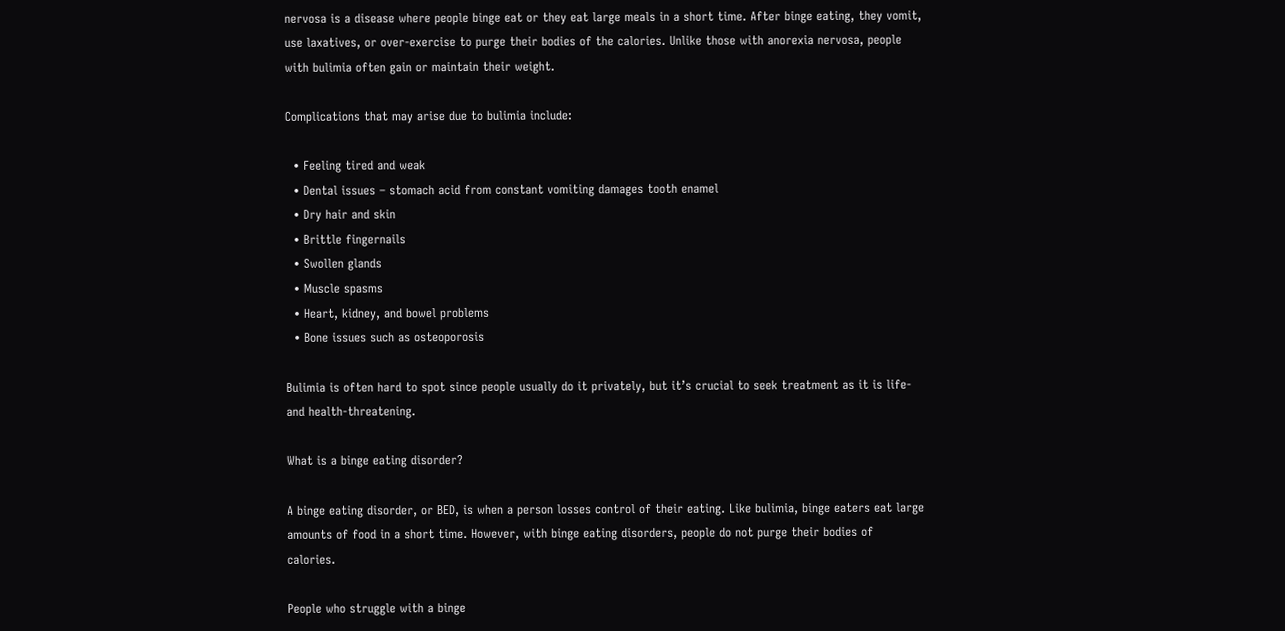nervosa is a disease where people binge eat or they eat large meals in a short time. After binge eating, they vomit, use laxatives, or over-exercise to purge their bodies of the calories. Unlike those with anorexia nervosa, people with bulimia often gain or maintain their weight.

Complications that may arise due to bulimia include:

  • Feeling tired and weak
  • Dental issues – stomach acid from constant vomiting damages tooth enamel
  • Dry hair and skin
  • Brittle fingernails
  • Swollen glands
  • Muscle spasms
  • Heart, kidney, and bowel problems
  • Bone issues such as osteoporosis

Bulimia is often hard to spot since people usually do it privately, but it’s crucial to seek treatment as it is life- and health-threatening.

What is a binge eating disorder?

A binge eating disorder, or BED, is when a person losses control of their eating. Like bulimia, binge eaters eat large amounts of food in a short time. However, with binge eating disorders, people do not purge their bodies of calories.

People who struggle with a binge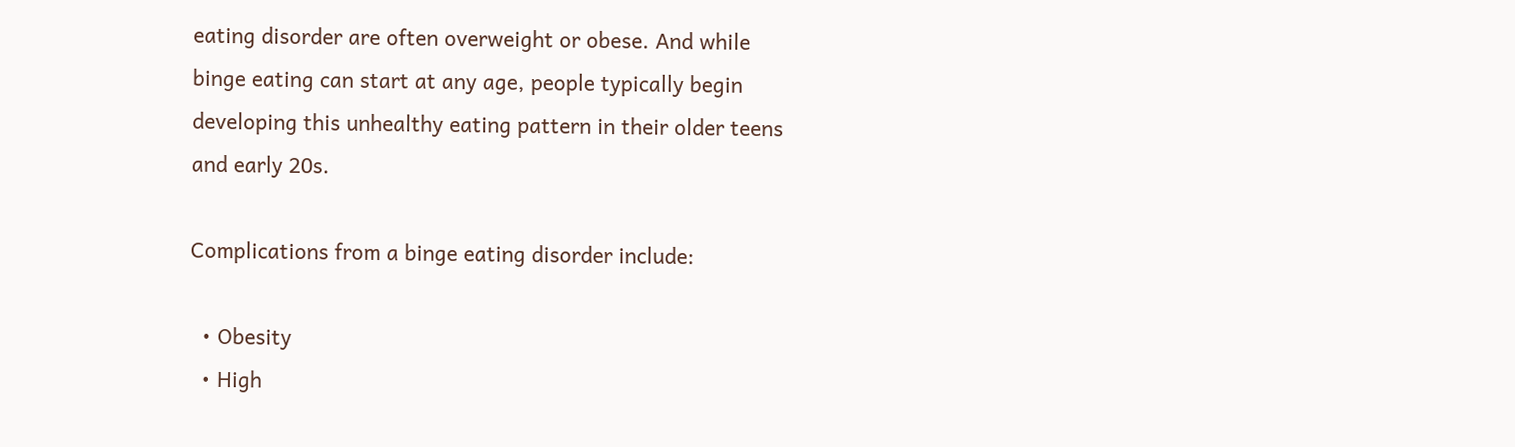eating disorder are often overweight or obese. And while binge eating can start at any age, people typically begin developing this unhealthy eating pattern in their older teens and early 20s.

Complications from a binge eating disorder include:

  • Obesity
  • High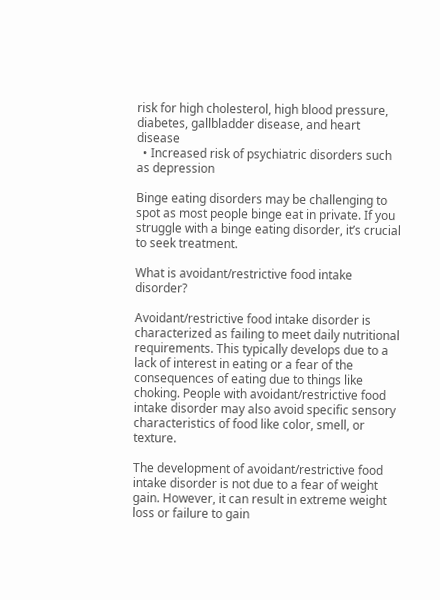risk for high cholesterol, high blood pressure, diabetes, gallbladder disease, and heart disease
  • Increased risk of psychiatric disorders such as depression

Binge eating disorders may be challenging to spot as most people binge eat in private. If you struggle with a binge eating disorder, it’s crucial to seek treatment.

What is avoidant/restrictive food intake disorder?

Avoidant/restrictive food intake disorder is characterized as failing to meet daily nutritional requirements. This typically develops due to a lack of interest in eating or a fear of the consequences of eating due to things like choking. People with avoidant/restrictive food intake disorder may also avoid specific sensory characteristics of food like color, smell, or texture.

The development of avoidant/restrictive food intake disorder is not due to a fear of weight gain. However, it can result in extreme weight loss or failure to gain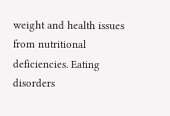weight and health issues from nutritional deficiencies. Eating disorders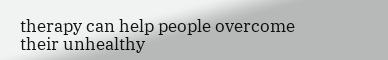therapy can help people overcome their unhealthy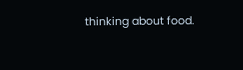thinking about food.